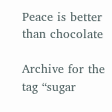Peace is better than chocolate

Archive for the tag “sugar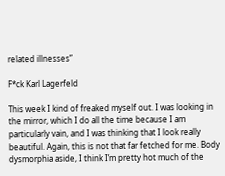related illnesses”

F*ck Karl Lagerfeld

This week I kind of freaked myself out. I was looking in the mirror, which I do all the time because I am particularly vain, and I was thinking that I look really beautiful. Again, this is not that far fetched for me. Body dysmorphia aside, I think I’m pretty hot much of the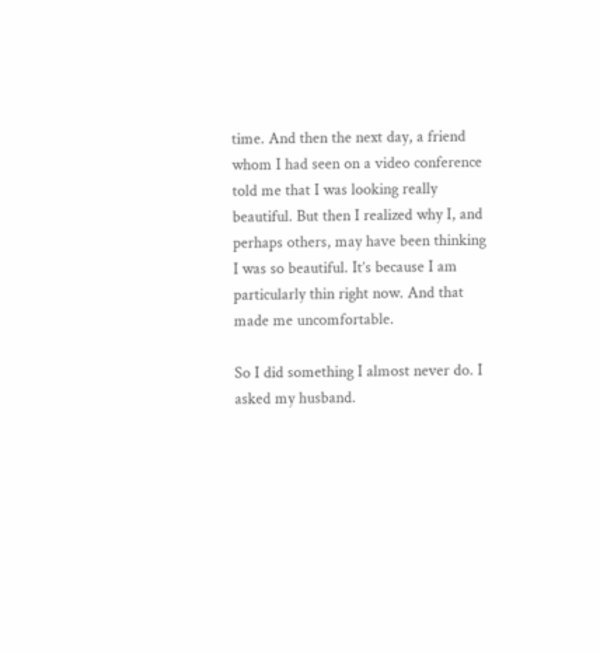time. And then the next day, a friend whom I had seen on a video conference told me that I was looking really beautiful. But then I realized why I, and perhaps others, may have been thinking I was so beautiful. It’s because I am particularly thin right now. And that made me uncomfortable.

So I did something I almost never do. I asked my husband.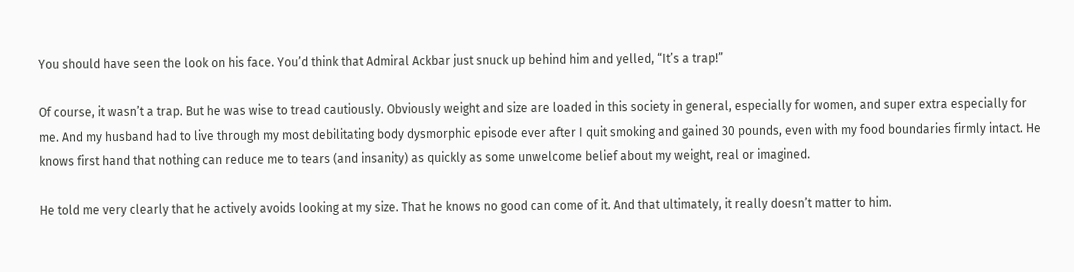You should have seen the look on his face. You’d think that Admiral Ackbar just snuck up behind him and yelled, “It’s a trap!”

Of course, it wasn’t a trap. But he was wise to tread cautiously. Obviously weight and size are loaded in this society in general, especially for women, and super extra especially for me. And my husband had to live through my most debilitating body dysmorphic episode ever after I quit smoking and gained 30 pounds, even with my food boundaries firmly intact. He knows first hand that nothing can reduce me to tears (and insanity) as quickly as some unwelcome belief about my weight, real or imagined.

He told me very clearly that he actively avoids looking at my size. That he knows no good can come of it. And that ultimately, it really doesn’t matter to him.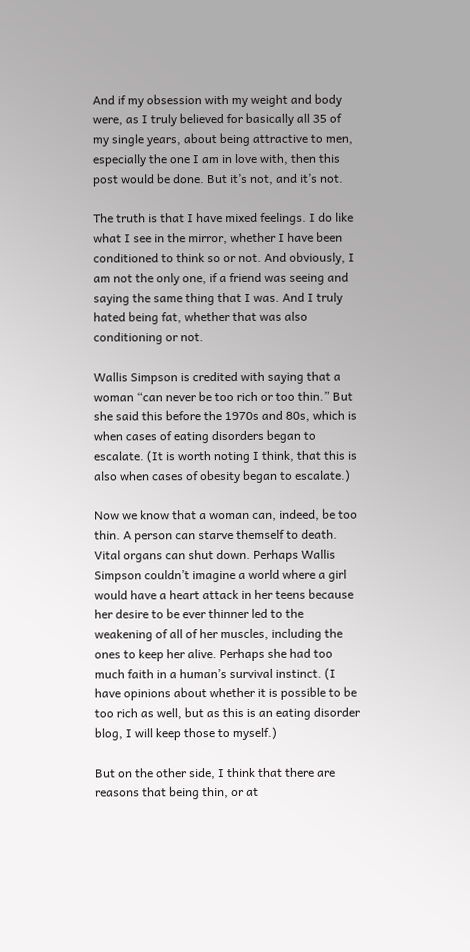And if my obsession with my weight and body were, as I truly believed for basically all 35 of my single years, about being attractive to men, especially the one I am in love with, then this post would be done. But it’s not, and it’s not.

The truth is that I have mixed feelings. I do like what I see in the mirror, whether I have been conditioned to think so or not. And obviously, I am not the only one, if a friend was seeing and saying the same thing that I was. And I truly hated being fat, whether that was also conditioning or not.

Wallis Simpson is credited with saying that a woman “can never be too rich or too thin.” But she said this before the 1970s and 80s, which is when cases of eating disorders began to escalate. (It is worth noting I think, that this is also when cases of obesity began to escalate.)

Now we know that a woman can, indeed, be too thin. A person can starve themself to death. Vital organs can shut down. Perhaps Wallis Simpson couldn’t imagine a world where a girl would have a heart attack in her teens because her desire to be ever thinner led to the weakening of all of her muscles, including the ones to keep her alive. Perhaps she had too much faith in a human’s survival instinct. (I have opinions about whether it is possible to be too rich as well, but as this is an eating disorder blog, I will keep those to myself.)

But on the other side, I think that there are reasons that being thin, or at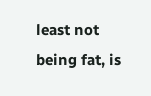least not being fat, is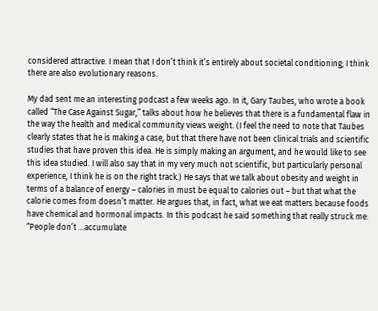considered attractive. I mean that I don’t think it’s entirely about societal conditioning; I think there are also evolutionary reasons.

My dad sent me an interesting podcast a few weeks ago. In it, Gary Taubes, who wrote a book called “The Case Against Sugar,” talks about how he believes that there is a fundamental flaw in the way the health and medical community views weight. (I feel the need to note that Taubes clearly states that he is making a case, but that there have not been clinical trials and scientific studies that have proven this idea. He is simply making an argument, and he would like to see this idea studied. I will also say that in my very much not scientific, but particularly personal experience, I think he is on the right track.) He says that we talk about obesity and weight in terms of a balance of energy – calories in must be equal to calories out – but that what the calorie comes from doesn’t matter. He argues that, in fact, what we eat matters because foods have chemical and hormonal impacts. In this podcast he said something that really struck me: “People don’t …accumulate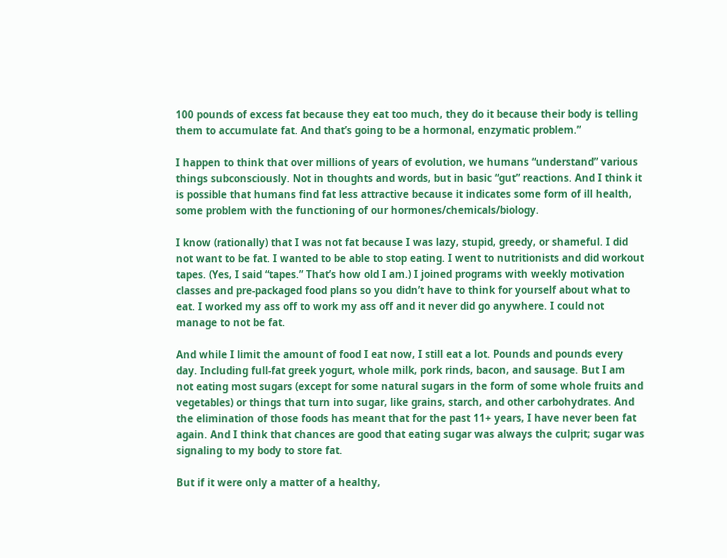100 pounds of excess fat because they eat too much, they do it because their body is telling them to accumulate fat. And that’s going to be a hormonal, enzymatic problem.”

I happen to think that over millions of years of evolution, we humans “understand” various things subconsciously. Not in thoughts and words, but in basic “gut” reactions. And I think it is possible that humans find fat less attractive because it indicates some form of ill health, some problem with the functioning of our hormones/chemicals/biology.

I know (rationally) that I was not fat because I was lazy, stupid, greedy, or shameful. I did not want to be fat. I wanted to be able to stop eating. I went to nutritionists and did workout tapes. (Yes, I said “tapes.” That’s how old I am.) I joined programs with weekly motivation classes and pre-packaged food plans so you didn’t have to think for yourself about what to eat. I worked my ass off to work my ass off and it never did go anywhere. I could not manage to not be fat.

And while I limit the amount of food I eat now, I still eat a lot. Pounds and pounds every day. Including full-fat greek yogurt, whole milk, pork rinds, bacon, and sausage. But I am not eating most sugars (except for some natural sugars in the form of some whole fruits and vegetables) or things that turn into sugar, like grains, starch, and other carbohydrates. And the elimination of those foods has meant that for the past 11+ years, I have never been fat again. And I think that chances are good that eating sugar was always the culprit; sugar was signaling to my body to store fat.

But if it were only a matter of a healthy,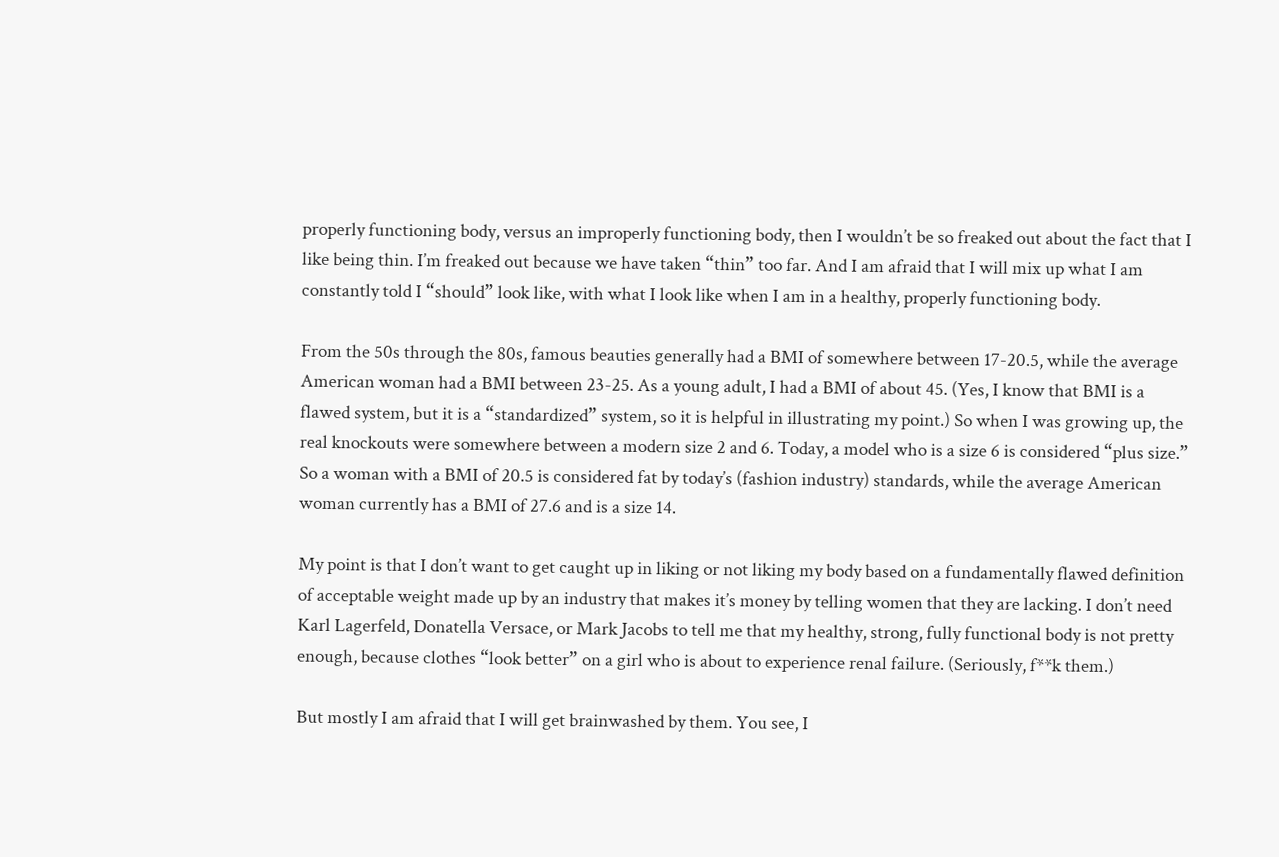properly functioning body, versus an improperly functioning body, then I wouldn’t be so freaked out about the fact that I like being thin. I’m freaked out because we have taken “thin” too far. And I am afraid that I will mix up what I am constantly told I “should” look like, with what I look like when I am in a healthy, properly functioning body.

From the 50s through the 80s, famous beauties generally had a BMI of somewhere between 17-20.5, while the average American woman had a BMI between 23-25. As a young adult, I had a BMI of about 45. (Yes, I know that BMI is a flawed system, but it is a “standardized” system, so it is helpful in illustrating my point.) So when I was growing up, the real knockouts were somewhere between a modern size 2 and 6. Today, a model who is a size 6 is considered “plus size.” So a woman with a BMI of 20.5 is considered fat by today’s (fashion industry) standards, while the average American woman currently has a BMI of 27.6 and is a size 14.

My point is that I don’t want to get caught up in liking or not liking my body based on a fundamentally flawed definition of acceptable weight made up by an industry that makes it’s money by telling women that they are lacking. I don’t need Karl Lagerfeld, Donatella Versace, or Mark Jacobs to tell me that my healthy, strong, fully functional body is not pretty enough, because clothes “look better” on a girl who is about to experience renal failure. (Seriously, f**k them.)

But mostly I am afraid that I will get brainwashed by them. You see, I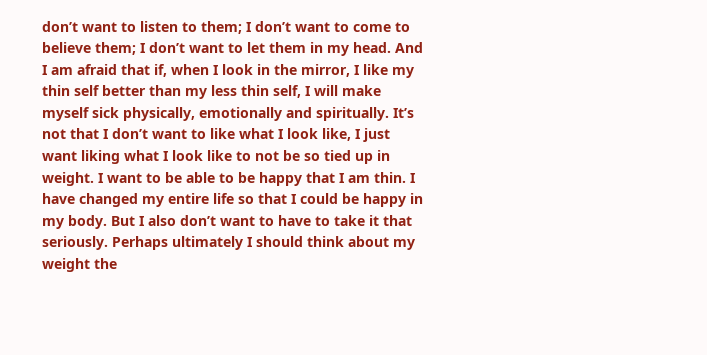don’t want to listen to them; I don’t want to come to believe them; I don’t want to let them in my head. And I am afraid that if, when I look in the mirror, I like my thin self better than my less thin self, I will make myself sick physically, emotionally and spiritually. It’s not that I don’t want to like what I look like, I just want liking what I look like to not be so tied up in weight. I want to be able to be happy that I am thin. I have changed my entire life so that I could be happy in my body. But I also don’t want to have to take it that seriously. Perhaps ultimately I should think about my weight the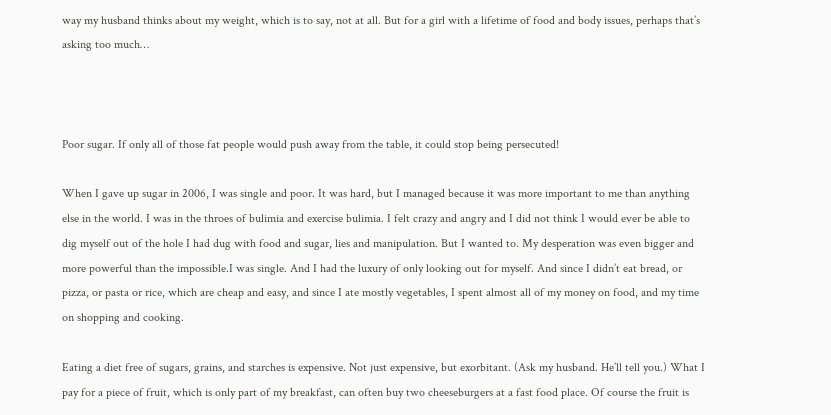way my husband thinks about my weight, which is to say, not at all. But for a girl with a lifetime of food and body issues, perhaps that’s asking too much…



Poor sugar. If only all of those fat people would push away from the table, it could stop being persecuted!

When I gave up sugar in 2006, I was single and poor. It was hard, but I managed because it was more important to me than anything else in the world. I was in the throes of bulimia and exercise bulimia. I felt crazy and angry and I did not think I would ever be able to dig myself out of the hole I had dug with food and sugar, lies and manipulation. But I wanted to. My desperation was even bigger and more powerful than the impossible.I was single. And I had the luxury of only looking out for myself. And since I didn’t eat bread, or pizza, or pasta or rice, which are cheap and easy, and since I ate mostly vegetables, I spent almost all of my money on food, and my time on shopping and cooking.

Eating a diet free of sugars, grains, and starches is expensive. Not just expensive, but exorbitant. (Ask my husband. He’ll tell you.) What I pay for a piece of fruit, which is only part of my breakfast, can often buy two cheeseburgers at a fast food place. Of course the fruit is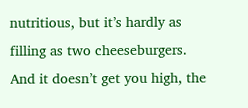nutritious, but it’s hardly as filling as two cheeseburgers. And it doesn’t get you high, the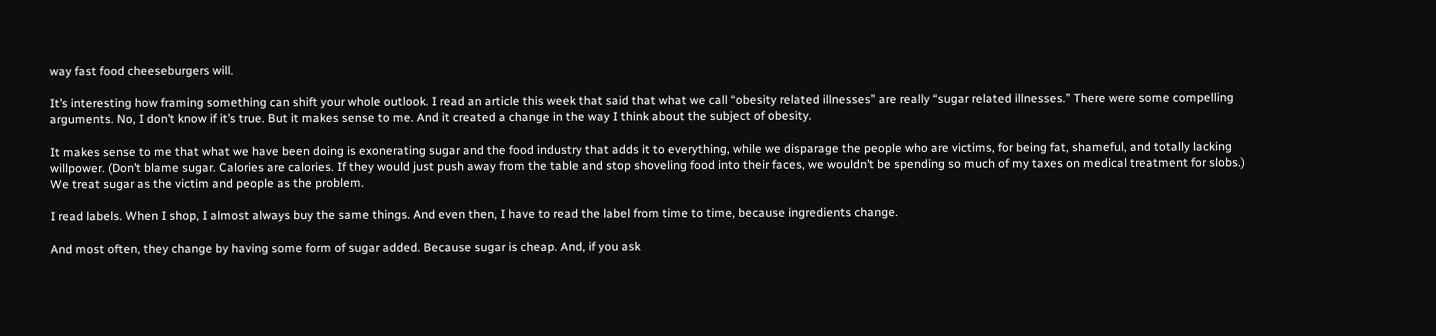way fast food cheeseburgers will.

It’s interesting how framing something can shift your whole outlook. I read an article this week that said that what we call “obesity related illnesses” are really “sugar related illnesses.” There were some compelling arguments. No, I don’t know if it’s true. But it makes sense to me. And it created a change in the way I think about the subject of obesity.

It makes sense to me that what we have been doing is exonerating sugar and the food industry that adds it to everything, while we disparage the people who are victims, for being fat, shameful, and totally lacking willpower. (Don’t blame sugar. Calories are calories. If they would just push away from the table and stop shoveling food into their faces, we wouldn’t be spending so much of my taxes on medical treatment for slobs.) We treat sugar as the victim and people as the problem.

I read labels. When I shop, I almost always buy the same things. And even then, I have to read the label from time to time, because ingredients change.

And most often, they change by having some form of sugar added. Because sugar is cheap. And, if you ask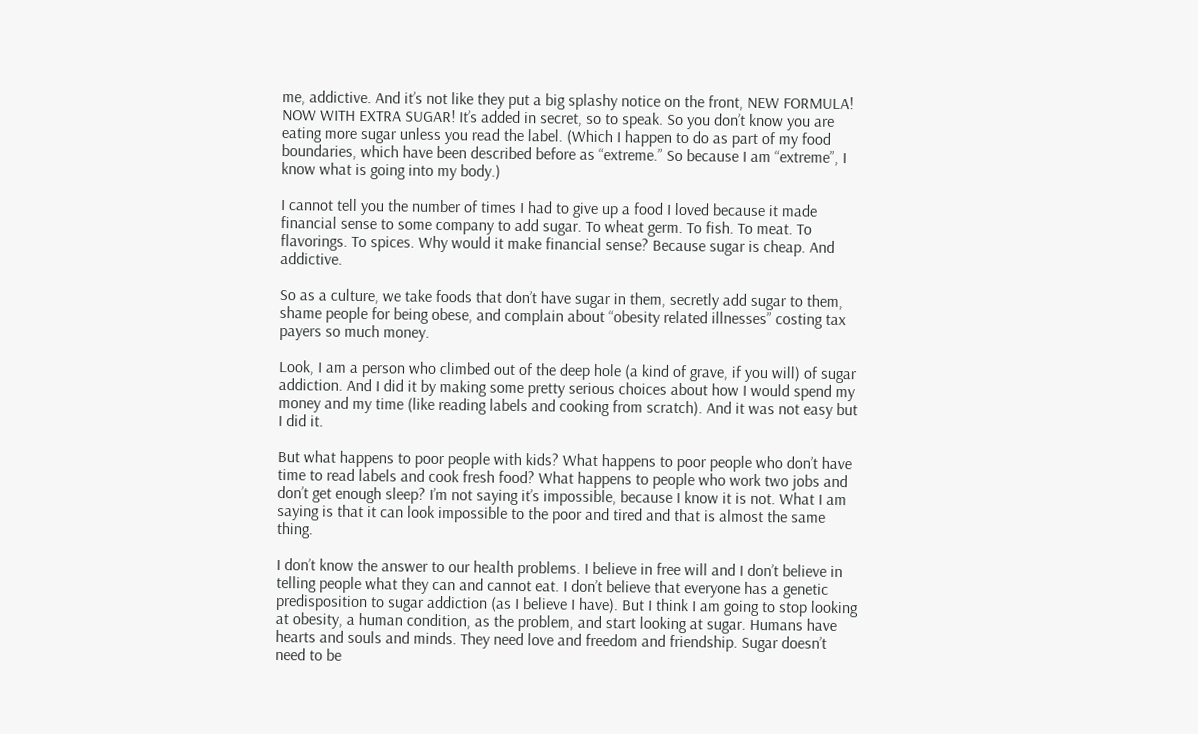me, addictive. And it’s not like they put a big splashy notice on the front, NEW FORMULA! NOW WITH EXTRA SUGAR! It’s added in secret, so to speak. So you don’t know you are eating more sugar unless you read the label. (Which I happen to do as part of my food boundaries, which have been described before as “extreme.” So because I am “extreme”, I know what is going into my body.)

I cannot tell you the number of times I had to give up a food I loved because it made financial sense to some company to add sugar. To wheat germ. To fish. To meat. To flavorings. To spices. Why would it make financial sense? Because sugar is cheap. And addictive.

So as a culture, we take foods that don’t have sugar in them, secretly add sugar to them, shame people for being obese, and complain about “obesity related illnesses” costing tax payers so much money.

Look, I am a person who climbed out of the deep hole (a kind of grave, if you will) of sugar addiction. And I did it by making some pretty serious choices about how I would spend my money and my time (like reading labels and cooking from scratch). And it was not easy but I did it.

But what happens to poor people with kids? What happens to poor people who don’t have time to read labels and cook fresh food? What happens to people who work two jobs and don’t get enough sleep? I’m not saying it’s impossible, because I know it is not. What I am saying is that it can look impossible to the poor and tired and that is almost the same thing.

I don’t know the answer to our health problems. I believe in free will and I don’t believe in telling people what they can and cannot eat. I don’t believe that everyone has a genetic predisposition to sugar addiction (as I believe I have). But I think I am going to stop looking at obesity, a human condition, as the problem, and start looking at sugar. Humans have hearts and souls and minds. They need love and freedom and friendship. Sugar doesn’t need to be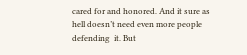cared for and honored. And it sure as hell doesn’t need even more people defending  it. But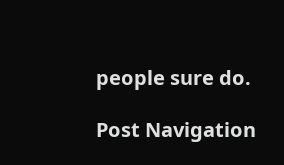people sure do.

Post Navigation